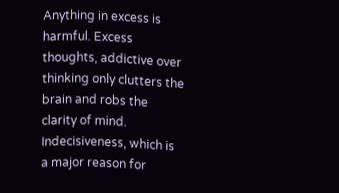Anything in excess is harmful. Excess thoughts, addictive over thinking only clutters the brain and robs the clarity of mind. Indecisiveness, which is a major reason for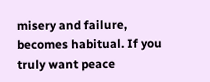misery and failure, becomes habitual. If you truly want peace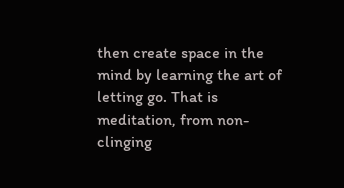then create space in the mind by learning the art of letting go. That is meditation, from non-clinging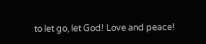to let go, let God! Love and peace!